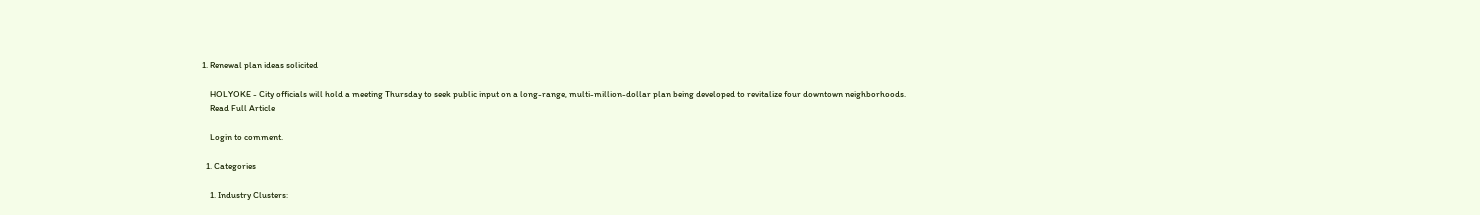1. Renewal plan ideas solicited

    HOLYOKE - City officials will hold a meeting Thursday to seek public input on a long-range, multi-million-dollar plan being developed to revitalize four downtown neighborhoods.
    Read Full Article

    Login to comment.

  1. Categories

    1. Industry Clusters: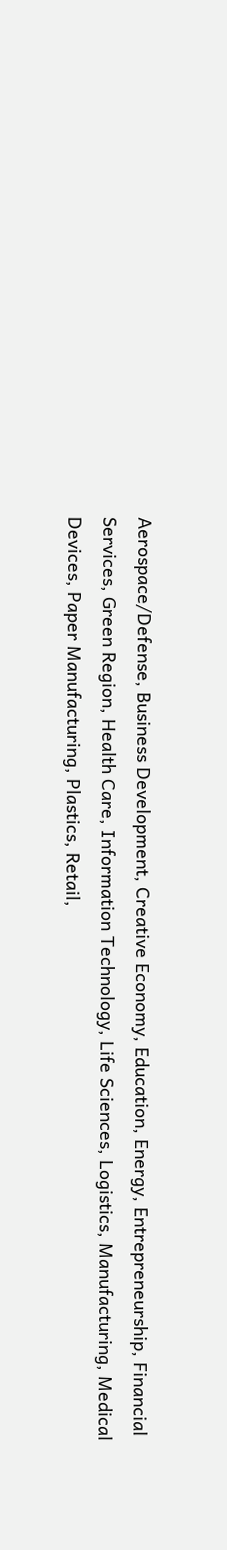Aerospace/Defense, Business Development, Creative Economy, Education, Energy, Entrepreneurship, Financial Services, Green Region, Health Care, Information Technology, Life Sciences, Logistics, Manufacturing, Medical Devices, Paper Manufacturing, Plastics, Retail,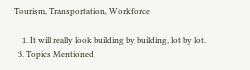Tourism, Transportation, Workforce

    1. It will really look building by building, lot by lot.
  3. Topics Mentioned